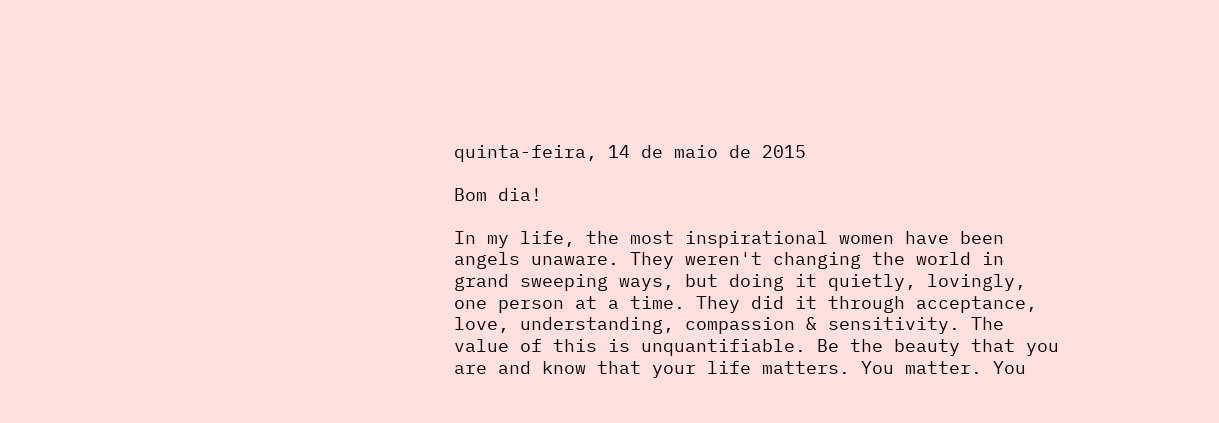quinta-feira, 14 de maio de 2015

Bom dia!

In my life, the most inspirational women have been angels unaware. They weren't changing the world in grand sweeping ways, but doing it quietly, lovingly, one person at a time. They did it through acceptance, love, understanding, compassion & sensitivity. The value of this is unquantifiable. Be the beauty that you are and know that your life matters. You matter. You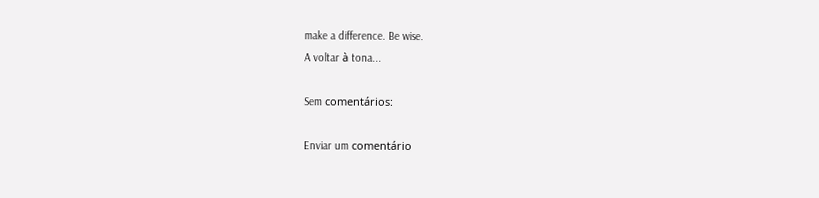make a difference. Be wise.
A voltar à tona...

Sem comentários:

Enviar um comentário